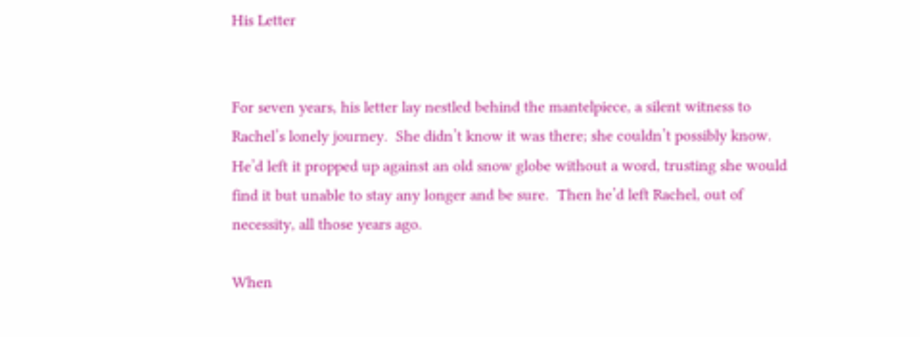His Letter


For seven years, his letter lay nestled behind the mantelpiece, a silent witness to Rachel’s lonely journey.  She didn’t know it was there; she couldn’t possibly know. He’d left it propped up against an old snow globe without a word, trusting she would find it but unable to stay any longer and be sure.  Then he’d left Rachel, out of necessity, all those years ago.

When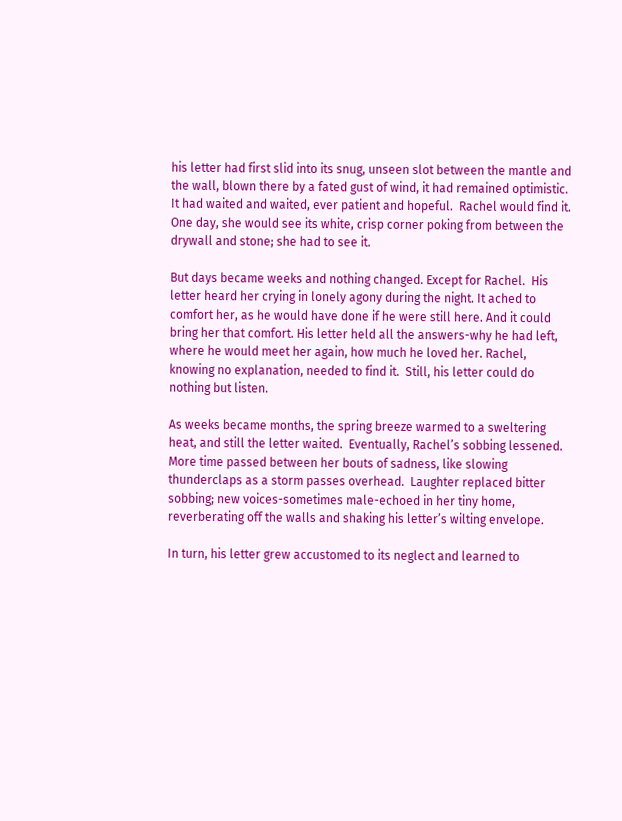his letter had first slid into its snug, unseen slot between the mantle and the wall, blown there by a fated gust of wind, it had remained optimistic. It had waited and waited, ever patient and hopeful.  Rachel would find it.  One day, she would see its white, crisp corner poking from between the drywall and stone; she had to see it.

But days became weeks and nothing changed. Except for Rachel.  His letter heard her crying in lonely agony during the night. It ached to comfort her, as he would have done if he were still here. And it could bring her that comfort. His letter held all the answers-why he had left, where he would meet her again, how much he loved her. Rachel, knowing no explanation, needed to find it.  Still, his letter could do nothing but listen.

As weeks became months, the spring breeze warmed to a sweltering heat, and still the letter waited.  Eventually, Rachel’s sobbing lessened.  More time passed between her bouts of sadness, like slowing thunderclaps as a storm passes overhead.  Laughter replaced bitter sobbing; new voices-sometimes male-echoed in her tiny home, reverberating off the walls and shaking his letter’s wilting envelope.

In turn, his letter grew accustomed to its neglect and learned to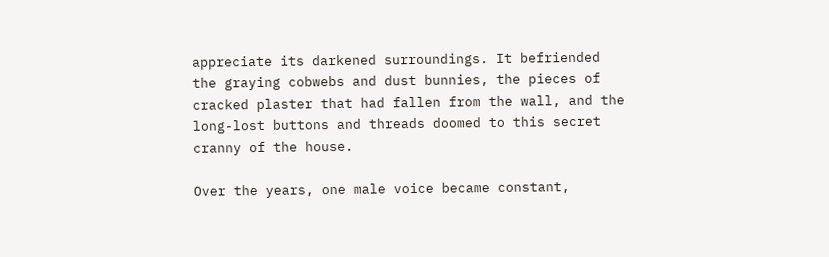appreciate its darkened surroundings. It befriended the graying cobwebs and dust bunnies, the pieces of cracked plaster that had fallen from the wall, and the long-lost buttons and threads doomed to this secret cranny of the house.

Over the years, one male voice became constant,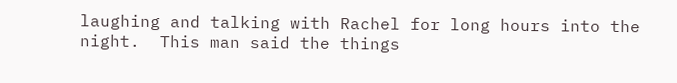laughing and talking with Rachel for long hours into the night.  This man said the things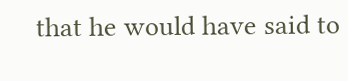that he would have said to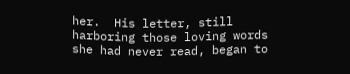her.  His letter, still harboring those loving words she had never read, began to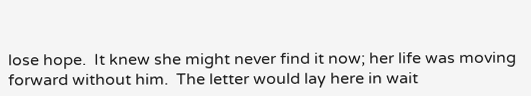lose hope.  It knew she might never find it now; her life was moving forward without him.  The letter would lay here in wait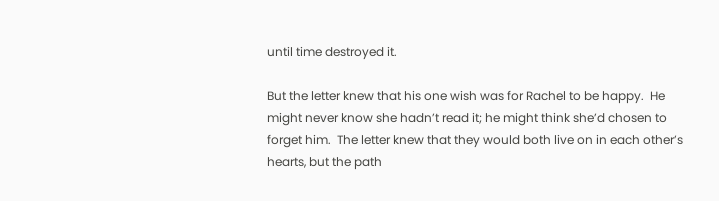until time destroyed it.

But the letter knew that his one wish was for Rachel to be happy.  He might never know she hadn’t read it; he might think she’d chosen to forget him.  The letter knew that they would both live on in each other’s hearts, but the path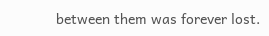between them was forever lost.